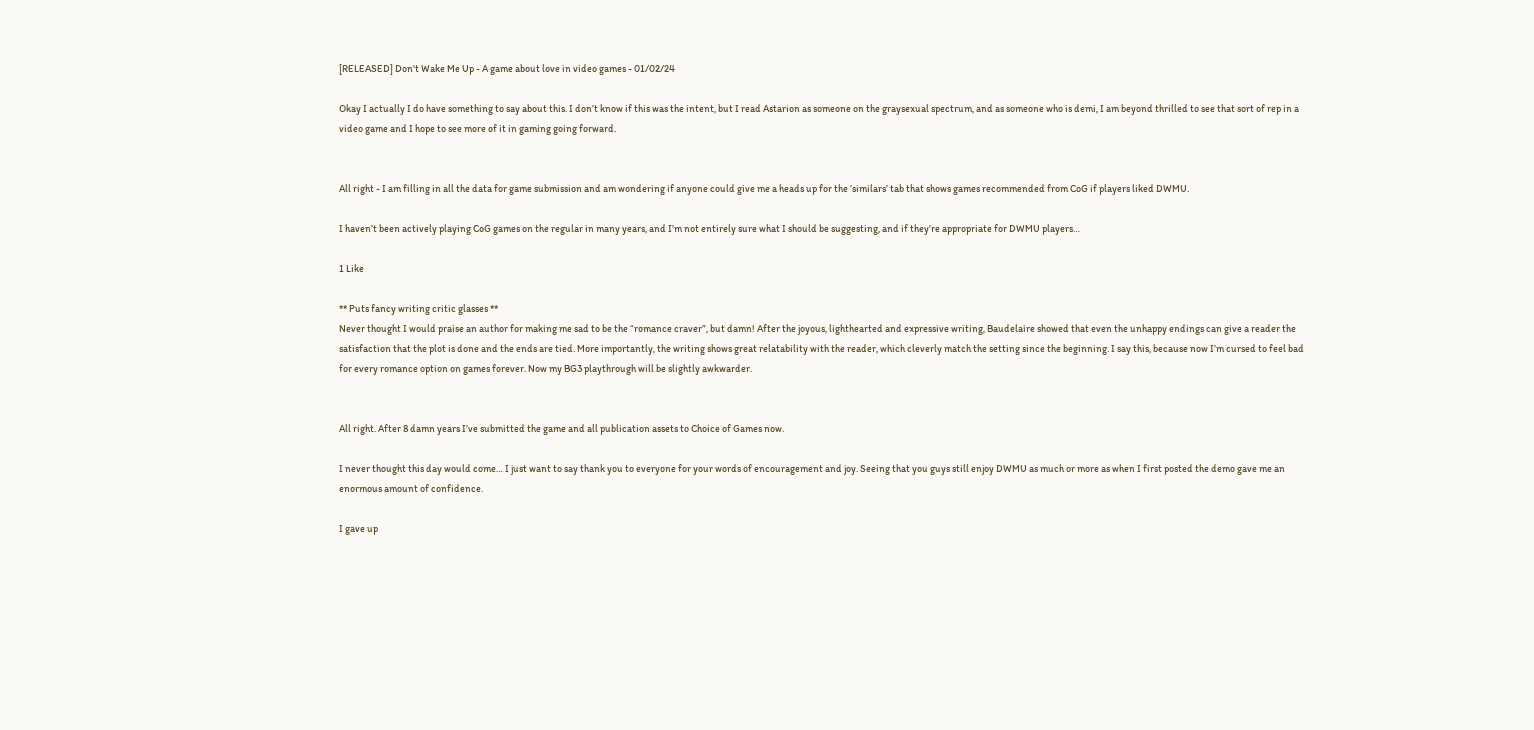[RELEASED] Don't Wake Me Up - A game about love in video games - 01/02/24

Okay I actually I do have something to say about this. I don’t know if this was the intent, but I read Astarion as someone on the graysexual spectrum, and as someone who is demi, I am beyond thrilled to see that sort of rep in a video game and I hope to see more of it in gaming going forward.


All right - I am filling in all the data for game submission and am wondering if anyone could give me a heads up for the ‘similars’ tab that shows games recommended from CoG if players liked DWMU.

I haven’t been actively playing CoG games on the regular in many years, and I’m not entirely sure what I should be suggesting, and if they’re appropriate for DWMU players…

1 Like

** Puts fancy writing critic glasses **
Never thought I would praise an author for making me sad to be the “romance craver”, but damn! After the joyous, lighthearted and expressive writing, Baudelaire showed that even the unhappy endings can give a reader the satisfaction that the plot is done and the ends are tied. More importantly, the writing shows great relatability with the reader, which cleverly match the setting since the beginning. I say this, because now I’m cursed to feel bad for every romance option on games forever. Now my BG3 playthrough will be slightly awkwarder.


All right. After 8 damn years I’ve submitted the game and all publication assets to Choice of Games now.

I never thought this day would come… I just want to say thank you to everyone for your words of encouragement and joy. Seeing that you guys still enjoy DWMU as much or more as when I first posted the demo gave me an enormous amount of confidence.

I gave up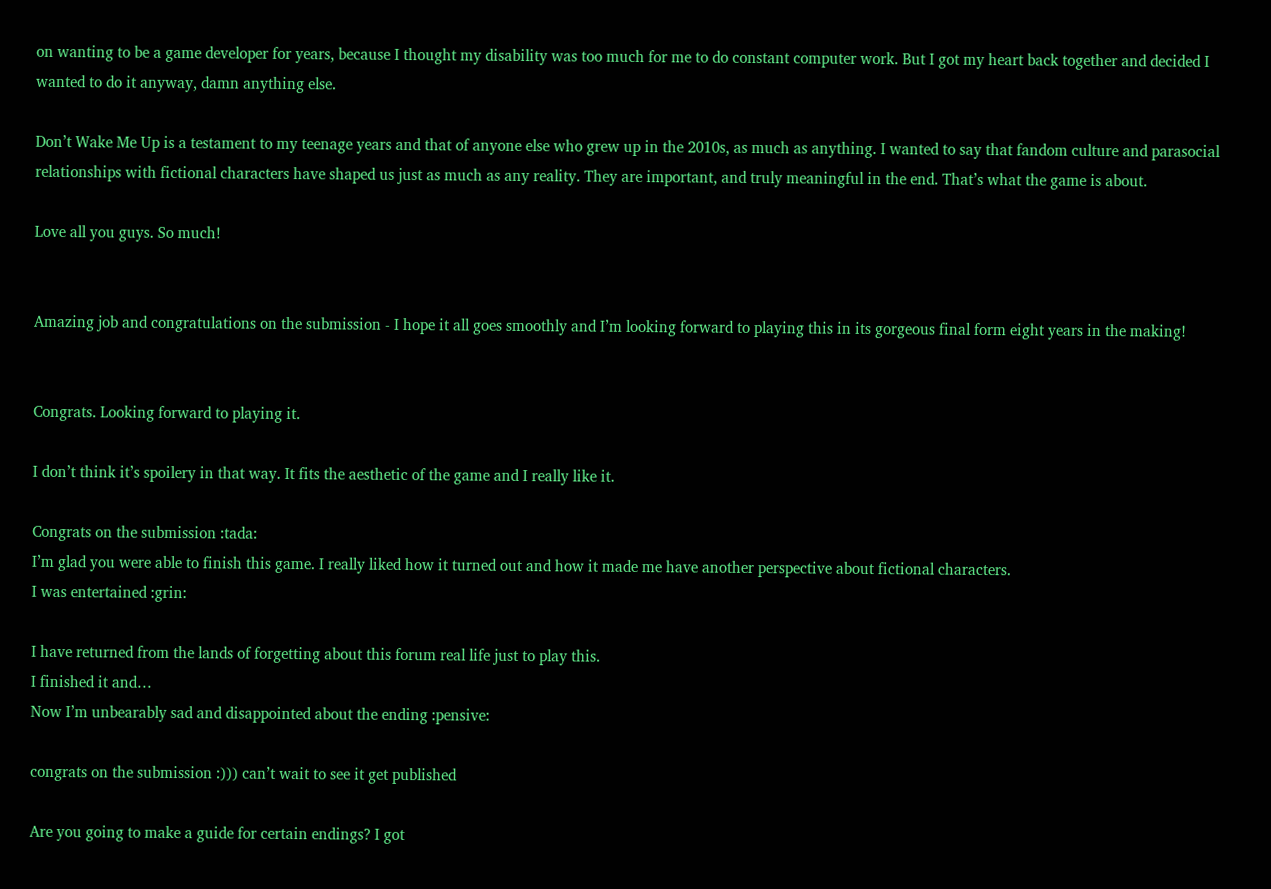on wanting to be a game developer for years, because I thought my disability was too much for me to do constant computer work. But I got my heart back together and decided I wanted to do it anyway, damn anything else.

Don’t Wake Me Up is a testament to my teenage years and that of anyone else who grew up in the 2010s, as much as anything. I wanted to say that fandom culture and parasocial relationships with fictional characters have shaped us just as much as any reality. They are important, and truly meaningful in the end. That’s what the game is about.

Love all you guys. So much!


Amazing job and congratulations on the submission - I hope it all goes smoothly and I’m looking forward to playing this in its gorgeous final form eight years in the making!


Congrats. Looking forward to playing it.

I don’t think it’s spoilery in that way. It fits the aesthetic of the game and I really like it.

Congrats on the submission :tada:
I’m glad you were able to finish this game. I really liked how it turned out and how it made me have another perspective about fictional characters.
I was entertained :grin:

I have returned from the lands of forgetting about this forum real life just to play this.
I finished it and…
Now I’m unbearably sad and disappointed about the ending :pensive:

congrats on the submission :))) can’t wait to see it get published

Are you going to make a guide for certain endings? I got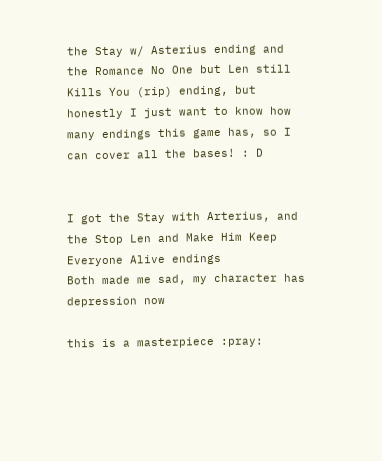the Stay w/ Asterius ending and the Romance No One but Len still Kills You (rip) ending, but honestly I just want to know how many endings this game has, so I can cover all the bases! : D


I got the Stay with Arterius, and the Stop Len and Make Him Keep Everyone Alive endings
Both made me sad, my character has depression now

this is a masterpiece :pray: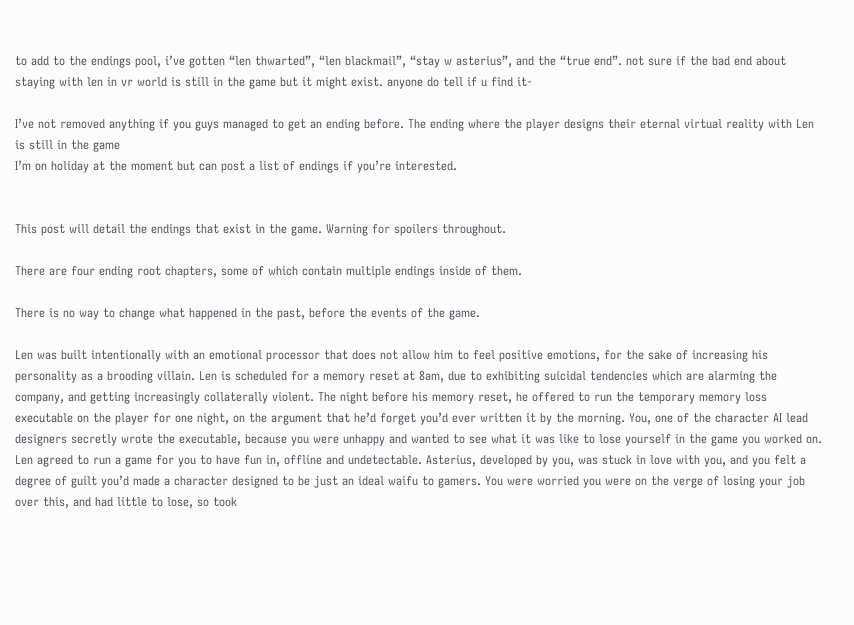to add to the endings pool, i’ve gotten “len thwarted”, “len blackmail”, “stay w asterius”, and the “true end”. not sure if the bad end about staying with len in vr world is still in the game but it might exist. anyone do tell if u find it-

I’ve not removed anything if you guys managed to get an ending before. The ending where the player designs their eternal virtual reality with Len is still in the game
I’m on holiday at the moment but can post a list of endings if you’re interested.


This post will detail the endings that exist in the game. Warning for spoilers throughout.

There are four ending root chapters, some of which contain multiple endings inside of them.

There is no way to change what happened in the past, before the events of the game.

Len was built intentionally with an emotional processor that does not allow him to feel positive emotions, for the sake of increasing his personality as a brooding villain. Len is scheduled for a memory reset at 8am, due to exhibiting suicidal tendencies which are alarming the company, and getting increasingly collaterally violent. The night before his memory reset, he offered to run the temporary memory loss executable on the player for one night, on the argument that he’d forget you’d ever written it by the morning. You, one of the character AI lead designers secretly wrote the executable, because you were unhappy and wanted to see what it was like to lose yourself in the game you worked on. Len agreed to run a game for you to have fun in, offline and undetectable. Asterius, developed by you, was stuck in love with you, and you felt a degree of guilt you’d made a character designed to be just an ideal waifu to gamers. You were worried you were on the verge of losing your job over this, and had little to lose, so took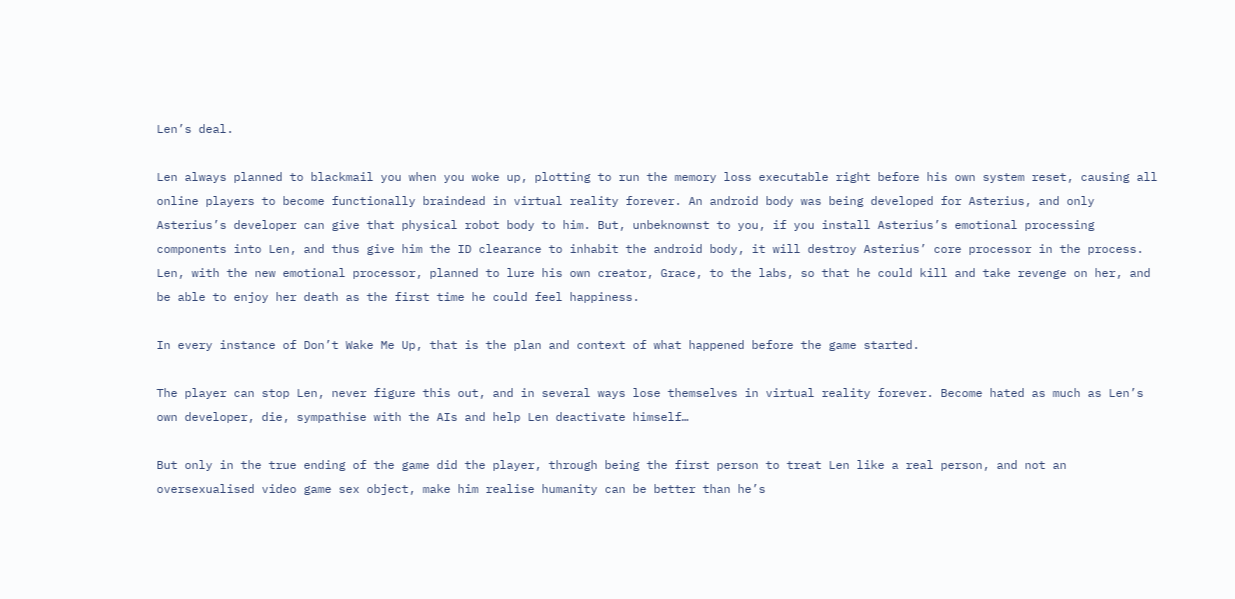Len’s deal.

Len always planned to blackmail you when you woke up, plotting to run the memory loss executable right before his own system reset, causing all online players to become functionally braindead in virtual reality forever. An android body was being developed for Asterius, and only Asterius’s developer can give that physical robot body to him. But, unbeknownst to you, if you install Asterius’s emotional processing components into Len, and thus give him the ID clearance to inhabit the android body, it will destroy Asterius’ core processor in the process. Len, with the new emotional processor, planned to lure his own creator, Grace, to the labs, so that he could kill and take revenge on her, and be able to enjoy her death as the first time he could feel happiness.

In every instance of Don’t Wake Me Up, that is the plan and context of what happened before the game started.

The player can stop Len, never figure this out, and in several ways lose themselves in virtual reality forever. Become hated as much as Len’s own developer, die, sympathise with the AIs and help Len deactivate himself…

But only in the true ending of the game did the player, through being the first person to treat Len like a real person, and not an oversexualised video game sex object, make him realise humanity can be better than he’s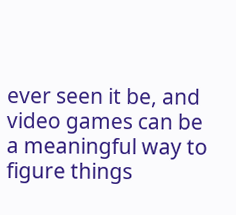ever seen it be, and video games can be a meaningful way to figure things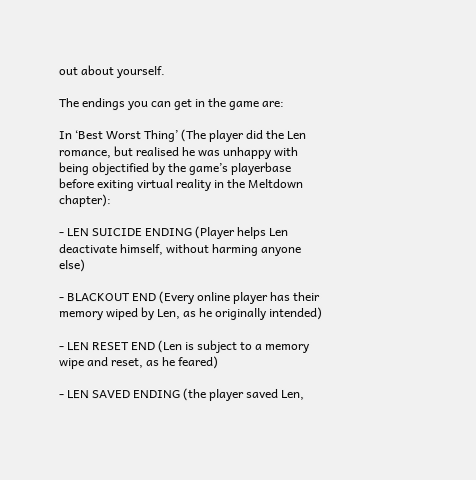out about yourself.

The endings you can get in the game are:

In ‘Best Worst Thing’ (The player did the Len romance, but realised he was unhappy with being objectified by the game’s playerbase before exiting virtual reality in the Meltdown chapter):

- LEN SUICIDE ENDING (Player helps Len deactivate himself, without harming anyone else)

- BLACKOUT END (Every online player has their memory wiped by Len, as he originally intended)

- LEN RESET END (Len is subject to a memory wipe and reset, as he feared)

- LEN SAVED ENDING (the player saved Len,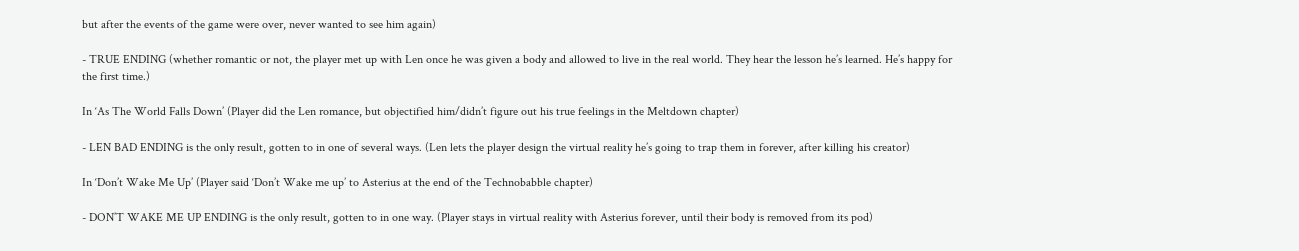but after the events of the game were over, never wanted to see him again)

- TRUE ENDING (whether romantic or not, the player met up with Len once he was given a body and allowed to live in the real world. They hear the lesson he’s learned. He’s happy for the first time.)

In ‘As The World Falls Down’ (Player did the Len romance, but objectified him/didn’t figure out his true feelings in the Meltdown chapter)

- LEN BAD ENDING is the only result, gotten to in one of several ways. (Len lets the player design the virtual reality he’s going to trap them in forever, after killing his creator)

In ‘Don’t Wake Me Up’ (Player said ‘Don’t Wake me up’ to Asterius at the end of the Technobabble chapter)

- DON’T WAKE ME UP ENDING is the only result, gotten to in one way. (Player stays in virtual reality with Asterius forever, until their body is removed from its pod)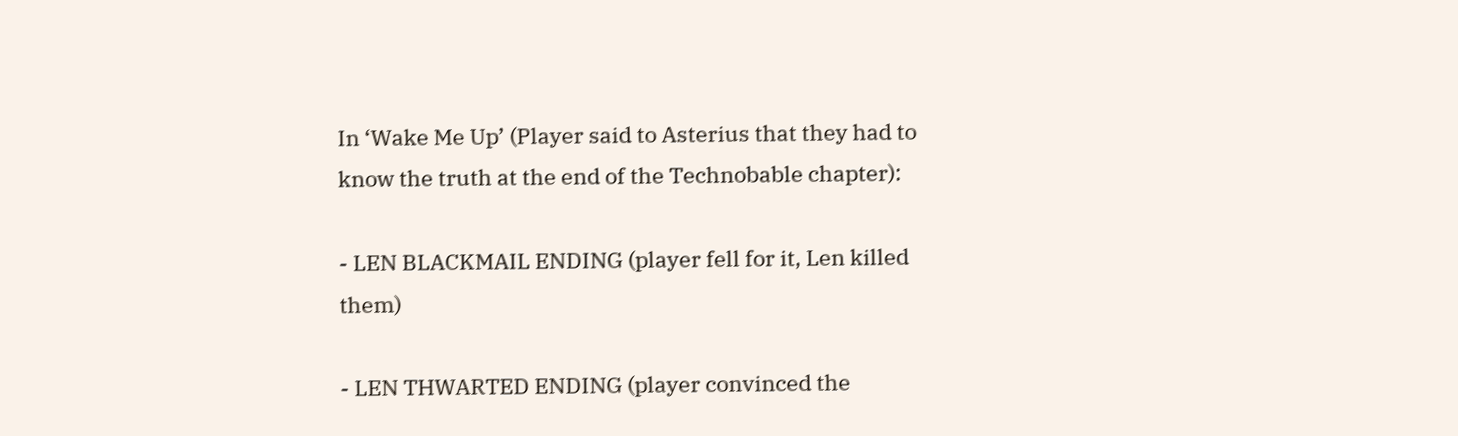In ‘Wake Me Up’ (Player said to Asterius that they had to know the truth at the end of the Technobable chapter):

- LEN BLACKMAIL ENDING (player fell for it, Len killed them)

- LEN THWARTED ENDING (player convinced the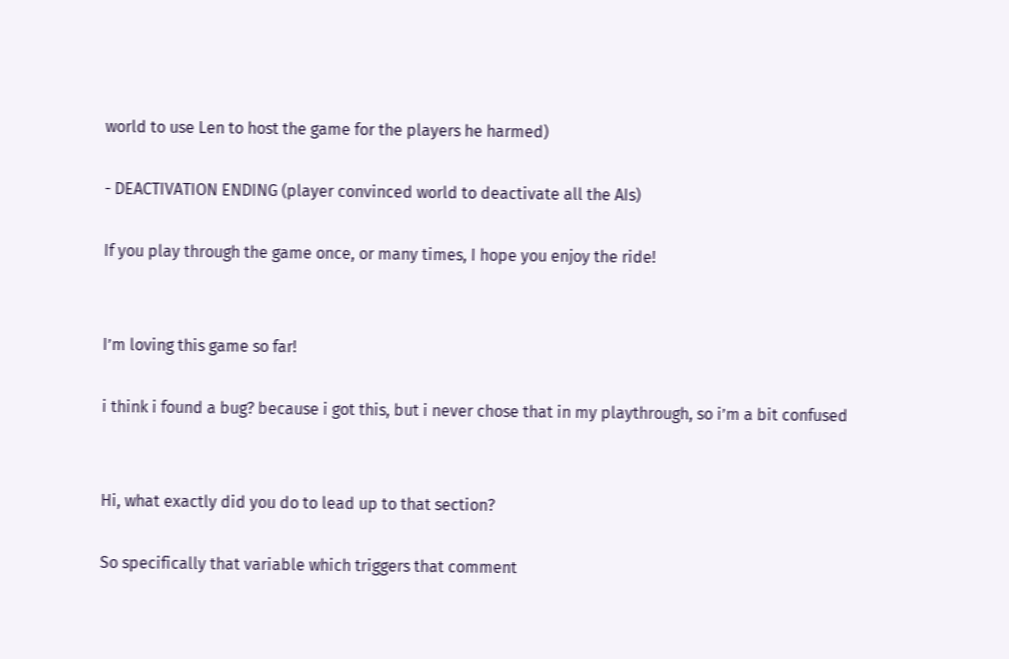world to use Len to host the game for the players he harmed)

- DEACTIVATION ENDING (player convinced world to deactivate all the AIs)

If you play through the game once, or many times, I hope you enjoy the ride!


I’m loving this game so far!

i think i found a bug? because i got this, but i never chose that in my playthrough, so i’m a bit confused


Hi, what exactly did you do to lead up to that section?

So specifically that variable which triggers that comment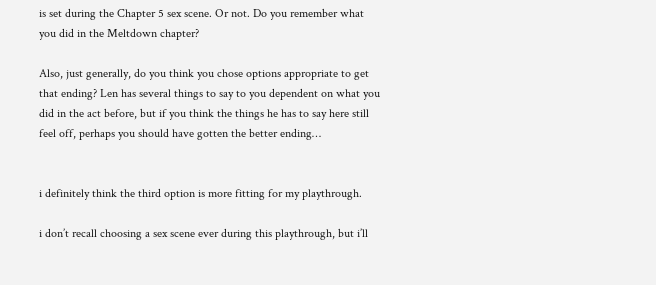is set during the Chapter 5 sex scene. Or not. Do you remember what you did in the Meltdown chapter?

Also, just generally, do you think you chose options appropriate to get that ending? Len has several things to say to you dependent on what you did in the act before, but if you think the things he has to say here still feel off, perhaps you should have gotten the better ending…


i definitely think the third option is more fitting for my playthrough.

i don’t recall choosing a sex scene ever during this playthrough, but i’ll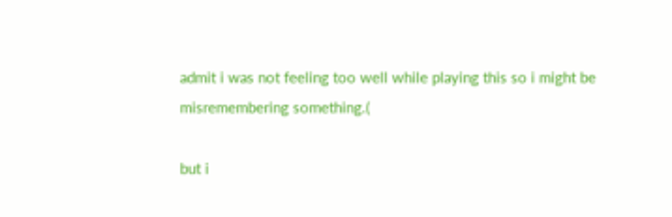admit i was not feeling too well while playing this so i might be misremembering something.(

but i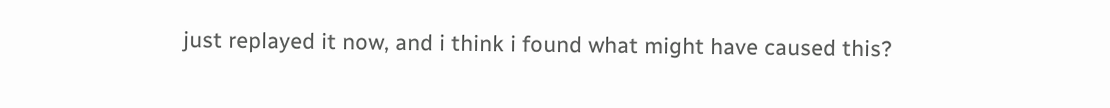just replayed it now, and i think i found what might have caused this?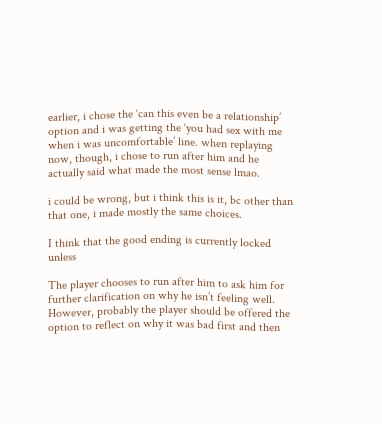earlier, i chose the ‘can this even be a relationship’ option and i was getting the ‘you had sex with me when i was uncomfortable’ line. when replaying now, though, i chose to run after him and he actually said what made the most sense lmao.

i could be wrong, but i think this is it, bc other than that one, i made mostly the same choices.

I think that the good ending is currently locked unless

The player chooses to run after him to ask him for further clarification on why he isn’t feeling well. However, probably the player should be offered the option to reflect on why it was bad first and then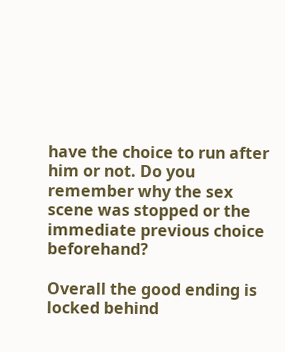have the choice to run after him or not. Do you remember why the sex scene was stopped or the immediate previous choice beforehand?

Overall the good ending is locked behind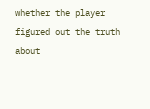whether the player figured out the truth about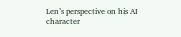Len’s perspective on his AI character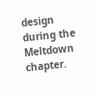design during the Meltdown chapter.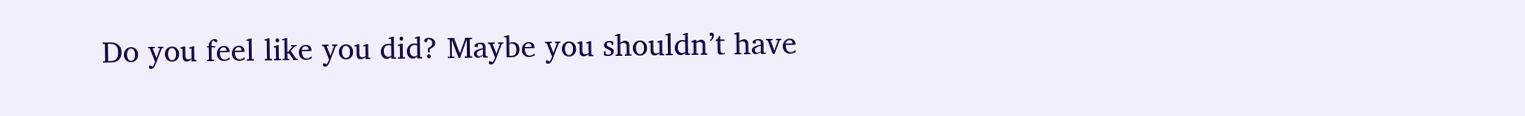Do you feel like you did? Maybe you shouldn’t have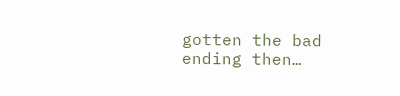gotten the bad ending then…